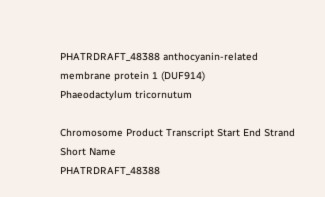PHATRDRAFT_48388 anthocyanin-related membrane protein 1 (DUF914)
Phaeodactylum tricornutum

Chromosome Product Transcript Start End Strand Short Name
PHATRDRAFT_48388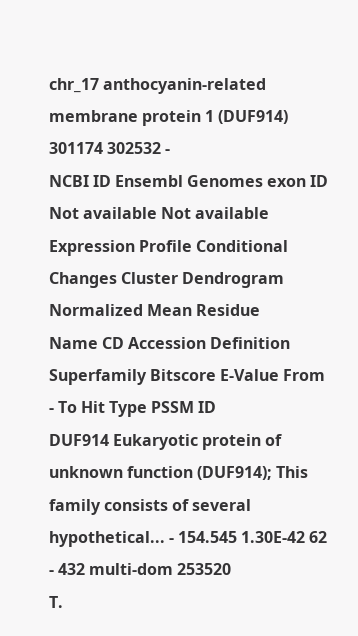chr_17 anthocyanin-related membrane protein 1 (DUF914) 301174 302532 -
NCBI ID Ensembl Genomes exon ID
Not available Not available
Expression Profile Conditional Changes Cluster Dendrogram
Normalized Mean Residue
Name CD Accession Definition Superfamily Bitscore E-Value From - To Hit Type PSSM ID
DUF914 Eukaryotic protein of unknown function (DUF914); This family consists of several hypothetical... - 154.545 1.30E-42 62 - 432 multi-dom 253520
T.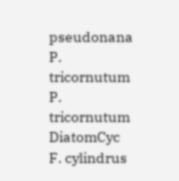pseudonana P. tricornutum P. tricornutum DiatomCyc F. cylindrus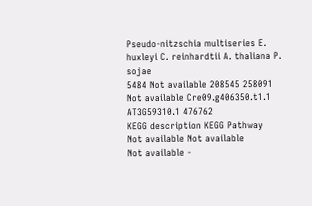Pseudo-nitzschia multiseries E. huxleyi C. reinhardtii A. thaliana P. sojae
5484 Not available 208545 258091 Not available Cre09.g406350.t1.1 AT3G59310.1 476762
KEGG description KEGG Pathway
Not available Not available
Not available -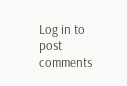Log in to post comments